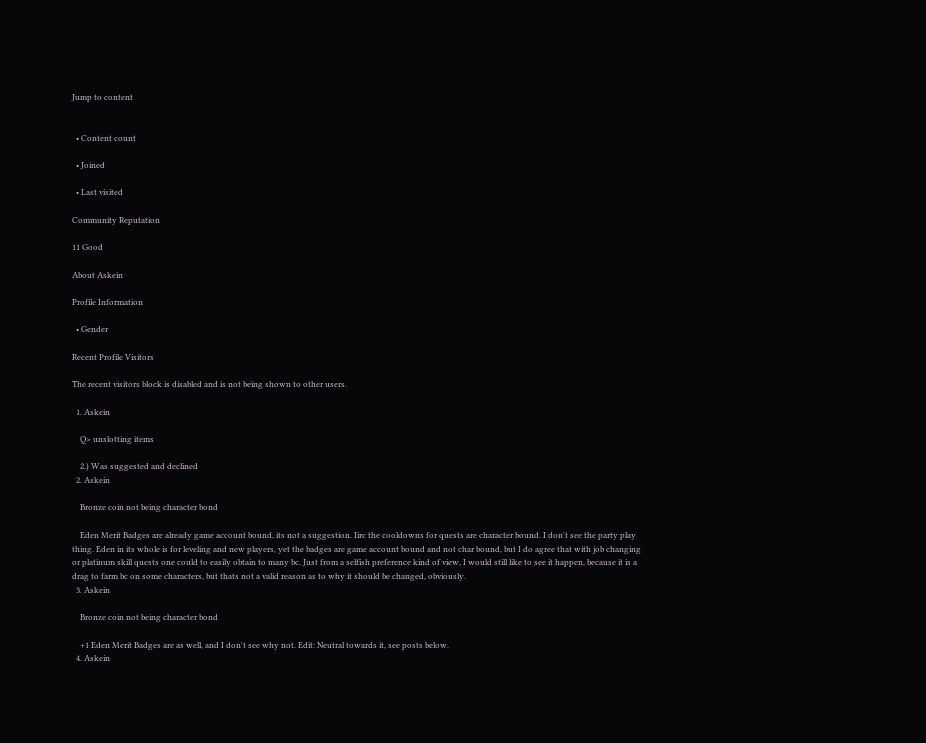Jump to content


  • Content count

  • Joined

  • Last visited

Community Reputation

11 Good

About Askein

Profile Information

  • Gender

Recent Profile Visitors

The recent visitors block is disabled and is not being shown to other users.

  1. Askein

    Q> unslotting items

    2.) Was suggested and declined
  2. Askein

    Bronze coin not being character bond

    Eden Merit Badges are already game account bound, its not a suggestion. Iirc the cooldowns for quests are character bound. I don't see the party play thing. Eden in its whole is for leveling and new players, yet the badges are game account bound and not char bound, but I do agree that with job changing or platinum skill quests one could to easily obtain to many bc. Just from a selfish preference kind of view, I would still like to see it happen, because it is a drag to farm bc on some characters, but thats not a valid reason as to why it should be changed, obviously.
  3. Askein

    Bronze coin not being character bond

    +1 Eden Merit Badges are as well, and I don't see why not. Edit: Neutral towards it, see posts below.
  4. Askein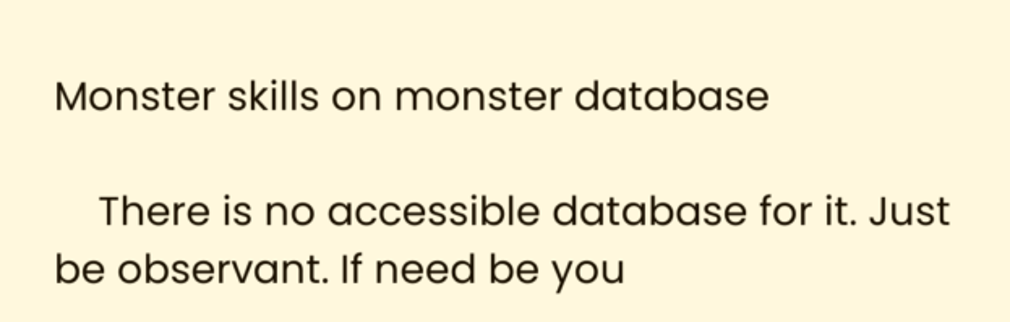Monster skills on monster database

    There is no accessible database for it. Just be observant. If need be you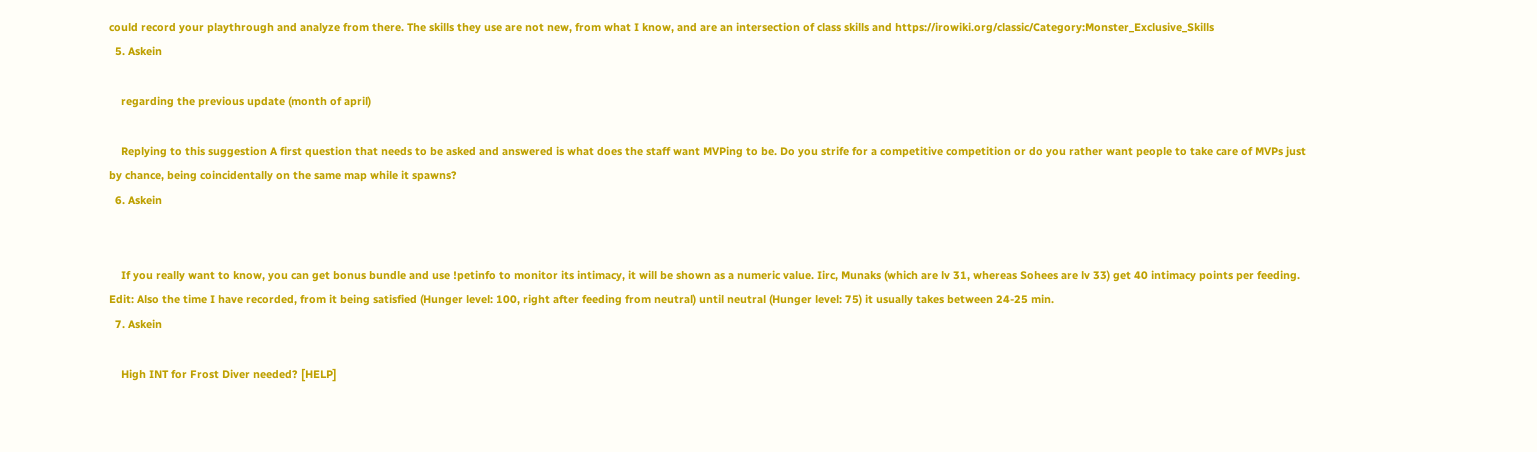could record your playthrough and analyze from there. The skills they use are not new, from what I know, and are an intersection of class skills and https://irowiki.org/classic/Category:Monster_Exclusive_Skills
  5. Askein

    regarding the previous update (month of april)

    Replying to this suggestion A first question that needs to be asked and answered is what does the staff want MVPing to be. Do you strife for a competitive competition or do you rather want people to take care of MVPs just by chance, being coincidentally on the same map while it spawns?
  6. Askein


    If you really want to know, you can get bonus bundle and use !petinfo to monitor its intimacy, it will be shown as a numeric value. Iirc, Munaks (which are lv 31, whereas Sohees are lv 33) get 40 intimacy points per feeding. Edit: Also the time I have recorded, from it being satisfied (Hunger level: 100, right after feeding from neutral) until neutral (Hunger level: 75) it usually takes between 24-25 min.
  7. Askein

    High INT for Frost Diver needed? [HELP]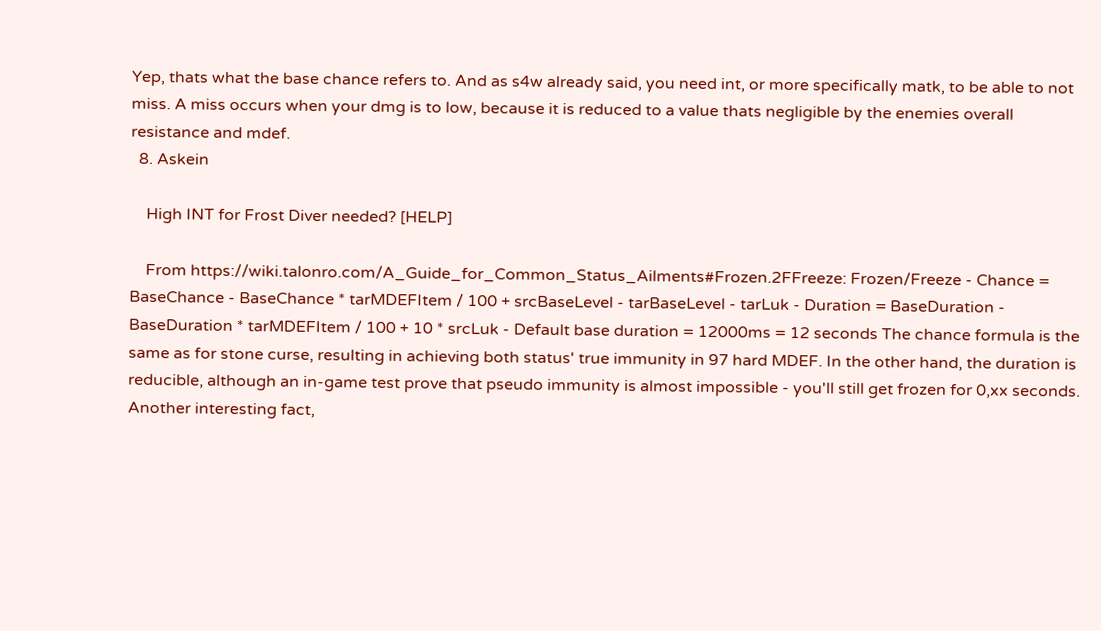Yep, thats what the base chance refers to. And as s4w already said, you need int, or more specifically matk, to be able to not miss. A miss occurs when your dmg is to low, because it is reduced to a value thats negligible by the enemies overall resistance and mdef.
  8. Askein

    High INT for Frost Diver needed? [HELP]

    From https://wiki.talonro.com/A_Guide_for_Common_Status_Ailments#Frozen.2FFreeze: Frozen/Freeze - Chance = BaseChance - BaseChance * tarMDEFItem / 100 + srcBaseLevel - tarBaseLevel - tarLuk - Duration = BaseDuration - BaseDuration * tarMDEFItem / 100 + 10 * srcLuk - Default base duration = 12000ms = 12 seconds The chance formula is the same as for stone curse, resulting in achieving both status' true immunity in 97 hard MDEF. In the other hand, the duration is reducible, although an in-game test prove that pseudo immunity is almost impossible - you'll still get frozen for 0,xx seconds. Another interesting fact,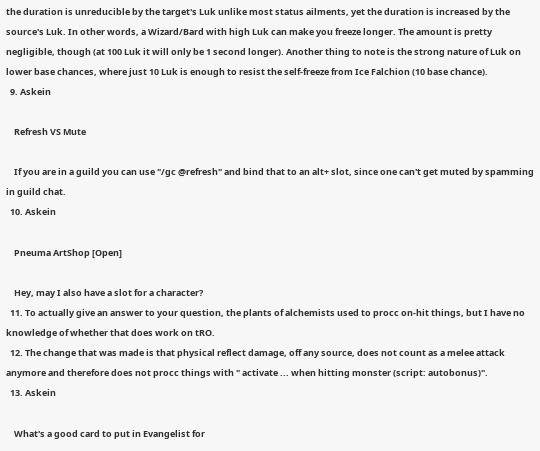the duration is unreducible by the target's Luk unlike most status ailments, yet the duration is increased by the source's Luk. In other words, a Wizard/Bard with high Luk can make you freeze longer. The amount is pretty negligible, though (at 100 Luk it will only be 1 second longer). Another thing to note is the strong nature of Luk on lower base chances, where just 10 Luk is enough to resist the self-freeze from Ice Falchion (10 base chance).
  9. Askein

    Refresh VS Mute

    If you are in a guild you can use "/gc @refresh" and bind that to an alt+ slot, since one can't get muted by spamming in guild chat.
  10. Askein

    Pneuma ArtShop [Open]

    Hey, may I also have a slot for a character?
  11. To actually give an answer to your question, the plants of alchemists used to procc on-hit things, but I have no knowledge of whether that does work on tRO.
  12. The change that was made is that physical reflect damage, off any source, does not count as a melee attack anymore and therefore does not procc things with " activate ... when hitting monster (script: autobonus)".
  13. Askein

    What's a good card to put in Evangelist for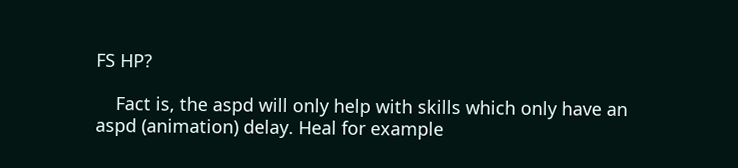FS HP?

    Fact is, the aspd will only help with skills which only have an aspd (animation) delay. Heal for example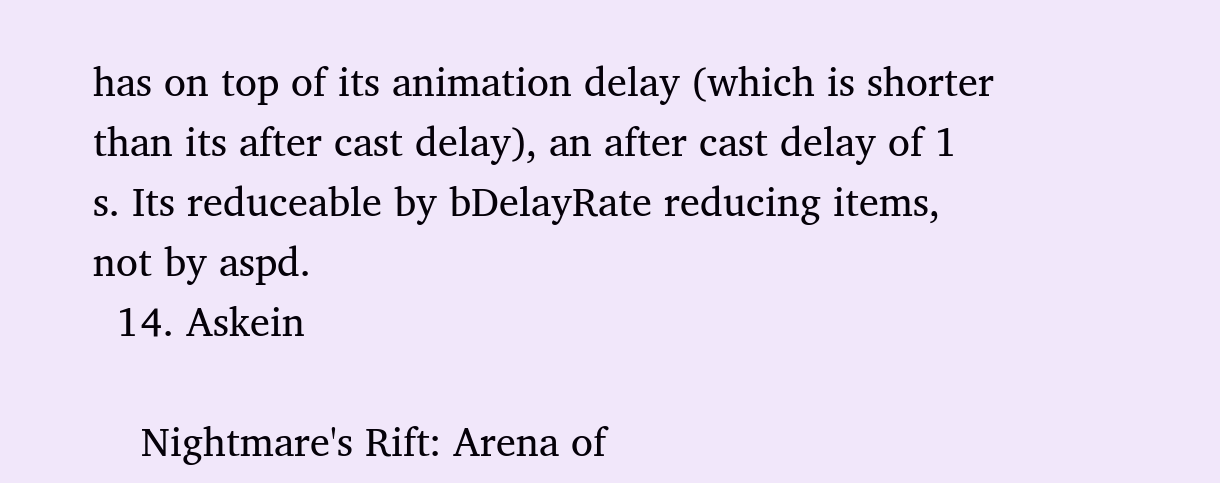has on top of its animation delay (which is shorter than its after cast delay), an after cast delay of 1 s. Its reduceable by bDelayRate reducing items, not by aspd.
  14. Askein

    Nightmare's Rift: Arena of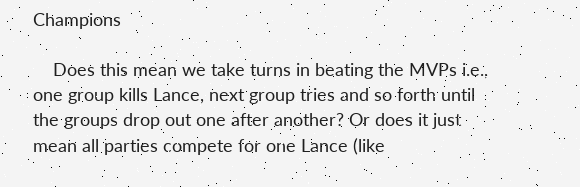Champions

    Does this mean we take turns in beating the MVPs i.e., one group kills Lance, next group tries and so forth until the groups drop out one after another? Or does it just mean all parties compete for one Lance (like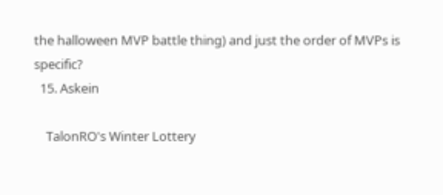the halloween MVP battle thing) and just the order of MVPs is specific?
  15. Askein

    TalonRO's Winter Lottery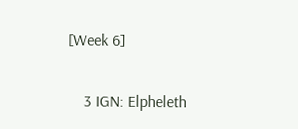[Week 6]

    3 IGN: Elpheleth